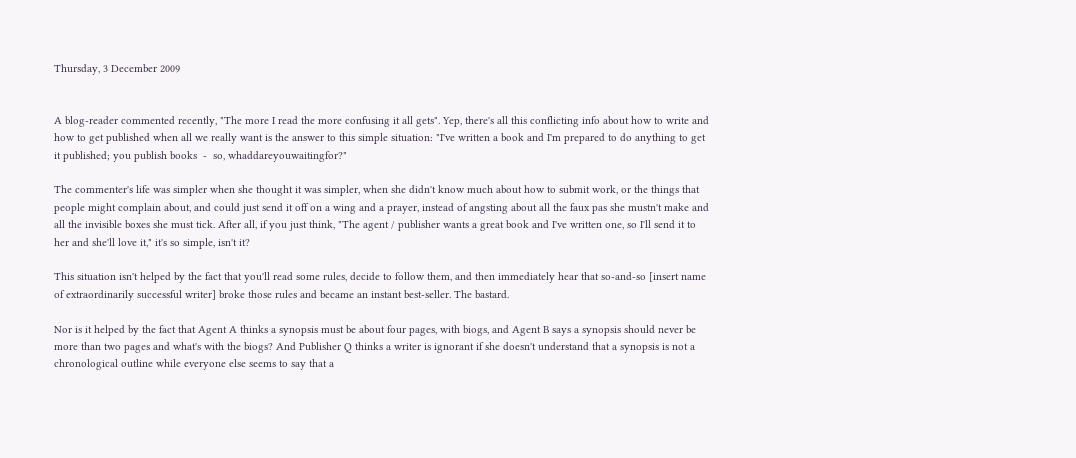Thursday, 3 December 2009


A blog-reader commented recently, "The more I read the more confusing it all gets". Yep, there's all this conflicting info about how to write and how to get published when all we really want is the answer to this simple situation: "I've written a book and I'm prepared to do anything to get it published; you publish books  -  so, whaddareyouwaitingfor?"

The commenter's life was simpler when she thought it was simpler, when she didn't know much about how to submit work, or the things that people might complain about, and could just send it off on a wing and a prayer, instead of angsting about all the faux pas she mustn't make and all the invisible boxes she must tick. After all, if you just think, "The agent / publisher wants a great book and I've written one, so I'll send it to her and she'll love it," it's so simple, isn't it?

This situation isn't helped by the fact that you'll read some rules, decide to follow them, and then immediately hear that so-and-so [insert name of extraordinarily successful writer] broke those rules and became an instant best-seller. The bastard.

Nor is it helped by the fact that Agent A thinks a synopsis must be about four pages, with biogs, and Agent B says a synopsis should never be more than two pages and what's with the biogs? And Publisher Q thinks a writer is ignorant if she doesn't understand that a synopsis is not a chronological outline while everyone else seems to say that a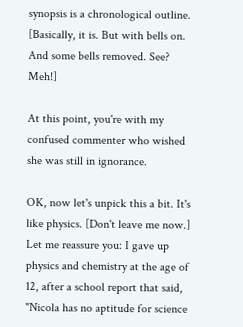synopsis is a chronological outline. [Basically, it is. But with bells on. And some bells removed. See? Meh!]

At this point, you're with my confused commenter who wished she was still in ignorance.

OK, now let's unpick this a bit. It's like physics. [Don't leave me now.] Let me reassure you: I gave up physics and chemistry at the age of 12, after a school report that said, "Nicola has no aptitude for science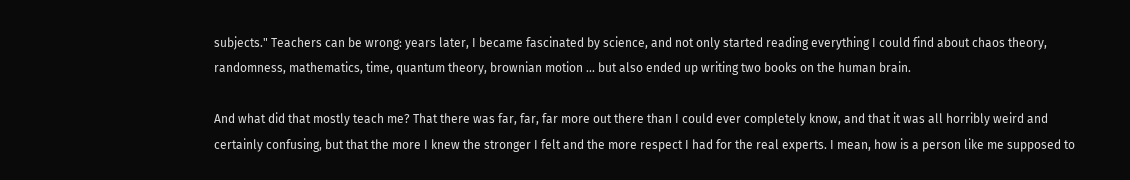subjects." Teachers can be wrong: years later, I became fascinated by science, and not only started reading everything I could find about chaos theory, randomness, mathematics, time, quantum theory, brownian motion ... but also ended up writing two books on the human brain.

And what did that mostly teach me? That there was far, far, far more out there than I could ever completely know, and that it was all horribly weird and certainly confusing, but that the more I knew the stronger I felt and the more respect I had for the real experts. I mean, how is a person like me supposed to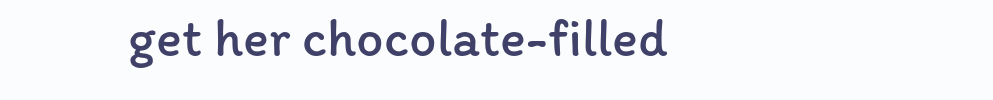get her chocolate-filled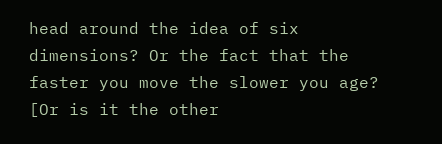head around the idea of six dimensions? Or the fact that the faster you move the slower you age? [Or is it the other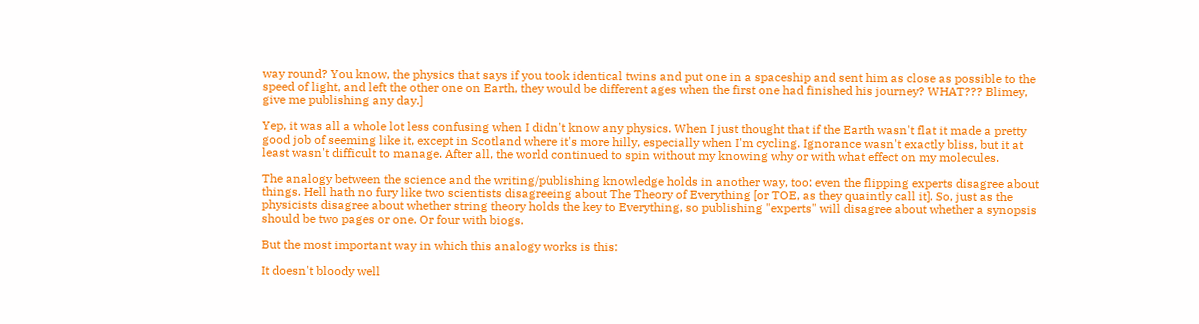way round? You know, the physics that says if you took identical twins and put one in a spaceship and sent him as close as possible to the speed of light, and left the other one on Earth, they would be different ages when the first one had finished his journey? WHAT??? Blimey, give me publishing any day.]

Yep, it was all a whole lot less confusing when I didn't know any physics. When I just thought that if the Earth wasn't flat it made a pretty good job of seeming like it, except in Scotland where it's more hilly, especially when I'm cycling. Ignorance wasn't exactly bliss, but it at least wasn't difficult to manage. After all, the world continued to spin without my knowing why or with what effect on my molecules.

The analogy between the science and the writing/publishing knowledge holds in another way, too: even the flipping experts disagree about things. Hell hath no fury like two scientists disagreeing about The Theory of Everything [or TOE, as they quaintly call it]. So, just as the physicists disagree about whether string theory holds the key to Everything, so publishing "experts" will disagree about whether a synopsis should be two pages or one. Or four with biogs.

But the most important way in which this analogy works is this:

It doesn't bloody well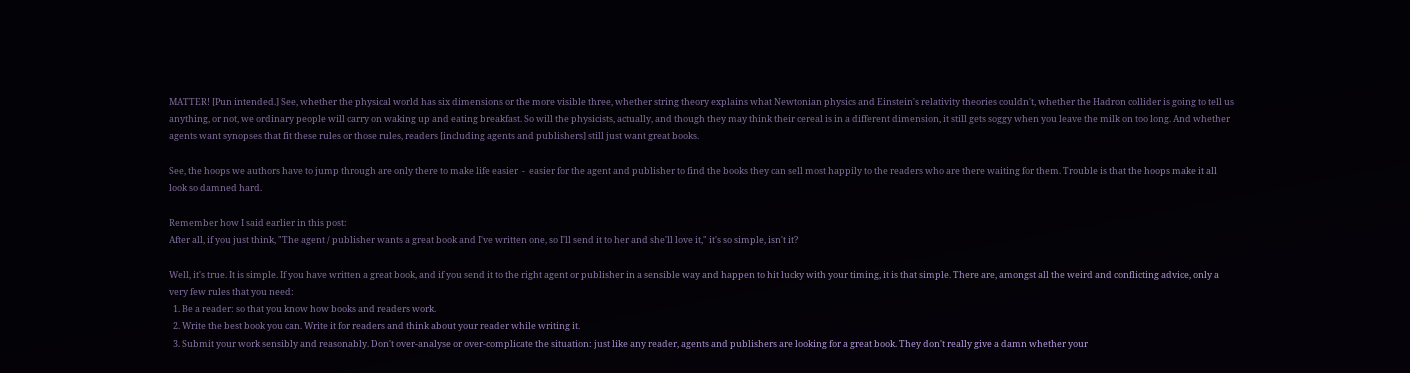MATTER! [Pun intended.] See, whether the physical world has six dimensions or the more visible three, whether string theory explains what Newtonian physics and Einstein's relativity theories couldn't, whether the Hadron collider is going to tell us anything, or not, we ordinary people will carry on waking up and eating breakfast. So will the physicists, actually, and though they may think their cereal is in a different dimension, it still gets soggy when you leave the milk on too long. And whether agents want synopses that fit these rules or those rules, readers [including agents and publishers] still just want great books.

See, the hoops we authors have to jump through are only there to make life easier  -  easier for the agent and publisher to find the books they can sell most happily to the readers who are there waiting for them. Trouble is that the hoops make it all look so damned hard.

Remember how I said earlier in this post:
After all, if you just think, "The agent / publisher wants a great book and I've written one, so I'll send it to her and she'll love it," it's so simple, isn't it?

Well, it's true. It is simple. If you have written a great book, and if you send it to the right agent or publisher in a sensible way and happen to hit lucky with your timing, it is that simple. There are, amongst all the weird and conflicting advice, only a very few rules that you need:
  1. Be a reader: so that you know how books and readers work.
  2. Write the best book you can. Write it for readers and think about your reader while writing it.
  3. Submit your work sensibly and reasonably. Don't over-analyse or over-complicate the situation: just like any reader, agents and publishers are looking for a great book. They don't really give a damn whether your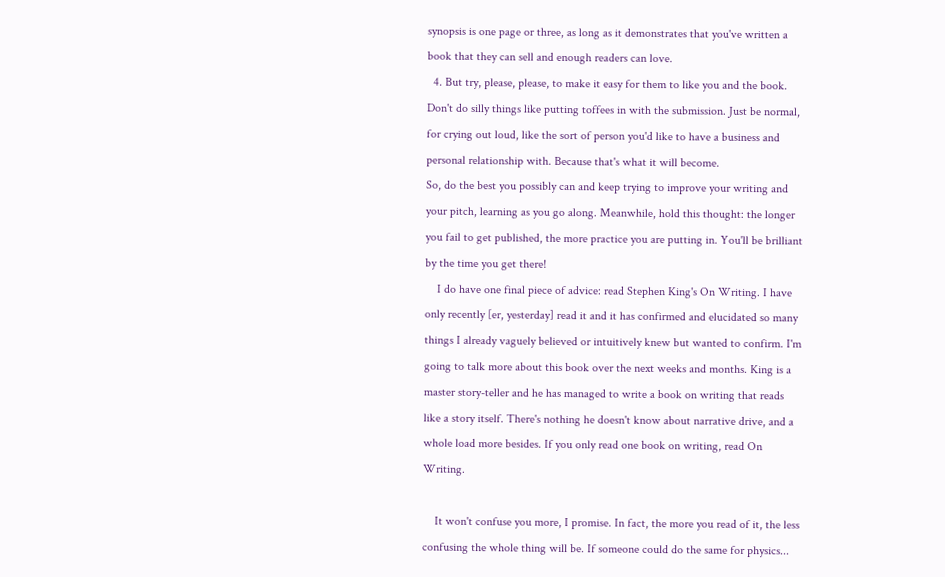synopsis is one page or three, as long as it demonstrates that you've written a book that they can sell and enough readers can love.
  4. But try, please, please, to make it easy for them to like you and the book. Don't do silly things like putting toffees in with the submission. Just be normal, for crying out loud, like the sort of person you'd like to have a business and personal relationship with. Because that's what it will become.
So, do the best you possibly can and keep trying to improve your writing and your pitch, learning as you go along. Meanwhile, hold this thought: the longer you fail to get published, the more practice you are putting in. You'll be brilliant by the time you get there!
    I do have one final piece of advice: read Stephen King's On Writing. I have only recently [er, yesterday] read it and it has confirmed and elucidated so many things I already vaguely believed or intuitively knew but wanted to confirm. I'm going to talk more about this book over the next weeks and months. King is a master story-teller and he has managed to write a book on writing that reads like a story itself. There's nothing he doesn't know about narrative drive, and a whole load more besides. If you only read one book on writing, read On Writing.

    It won't confuse you more, I promise. In fact, the more you read of it, the less confusing the whole thing will be. If someone could do the same for physics...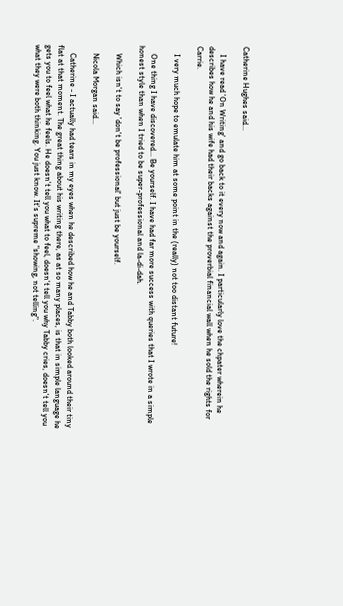Catherine Hughes said...

    I have read 'On Writing' and go back to it every now and again. I particularly love the chpater wherein he describes how he and his wife had their backs against the proverbial financial wall when he sold the rights for Carrie.

    I very much hope to emulate him at some point in the (really) not too distant future!

    One thing I have discovered... Be yourself. I have had far more success with queries that I wrote in a simple honest style than when I tried to be super-professional and la-di-dah.

    Which isn't to say 'don't be professional' but just be yourself.

    Nicola Morgan said...

    Catherine - I actually had tears in my eyes when he described how he and Tabby both looked around their tiny flat at that moment. The great thing about his writing there, as at so many places, is that in simple language he gets you to feel what he feels. He doesn't tell you what to feel, doesn't tell you why Tabby cries, doesn't tell you what they were both thinking. You just know. It's supreme "showing, not telling".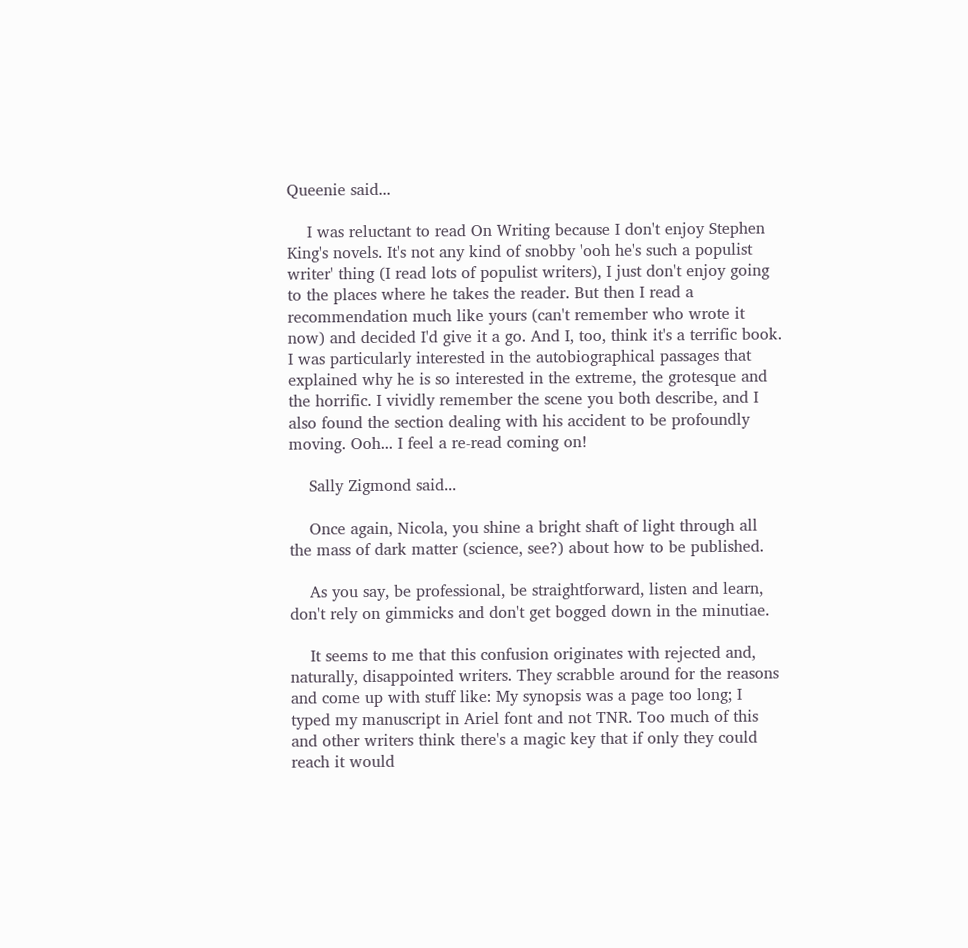Queenie said...

    I was reluctant to read On Writing because I don't enjoy Stephen King's novels. It's not any kind of snobby 'ooh he's such a populist writer' thing (I read lots of populist writers), I just don't enjoy going to the places where he takes the reader. But then I read a recommendation much like yours (can't remember who wrote it now) and decided I'd give it a go. And I, too, think it's a terrific book. I was particularly interested in the autobiographical passages that explained why he is so interested in the extreme, the grotesque and the horrific. I vividly remember the scene you both describe, and I also found the section dealing with his accident to be profoundly moving. Ooh... I feel a re-read coming on!

    Sally Zigmond said...

    Once again, Nicola, you shine a bright shaft of light through all the mass of dark matter (science, see?) about how to be published.

    As you say, be professional, be straightforward, listen and learn, don't rely on gimmicks and don't get bogged down in the minutiae.

    It seems to me that this confusion originates with rejected and, naturally, disappointed writers. They scrabble around for the reasons and come up with stuff like: My synopsis was a page too long; I typed my manuscript in Ariel font and not TNR. Too much of this and other writers think there's a magic key that if only they could reach it would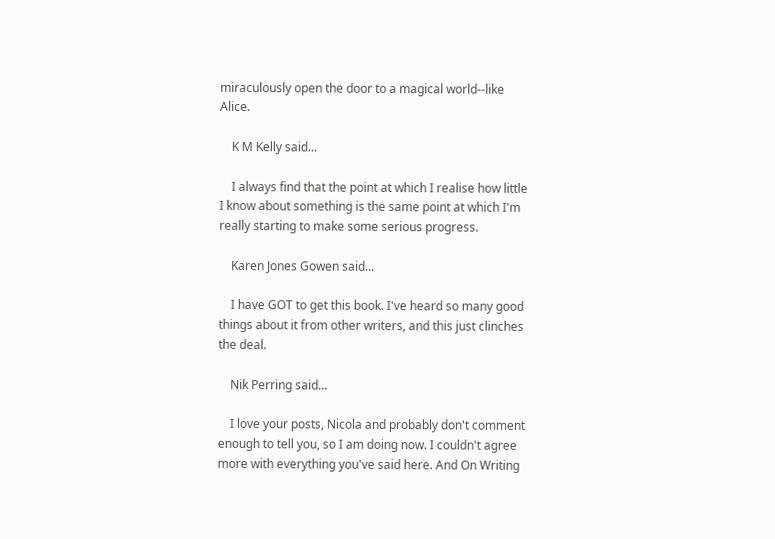miraculously open the door to a magical world--like Alice.

    K M Kelly said...

    I always find that the point at which I realise how little I know about something is the same point at which I'm really starting to make some serious progress.

    Karen Jones Gowen said...

    I have GOT to get this book. I've heard so many good things about it from other writers, and this just clinches the deal.

    Nik Perring said...

    I love your posts, Nicola and probably don't comment enough to tell you, so I am doing now. I couldn't agree more with everything you've said here. And On Writing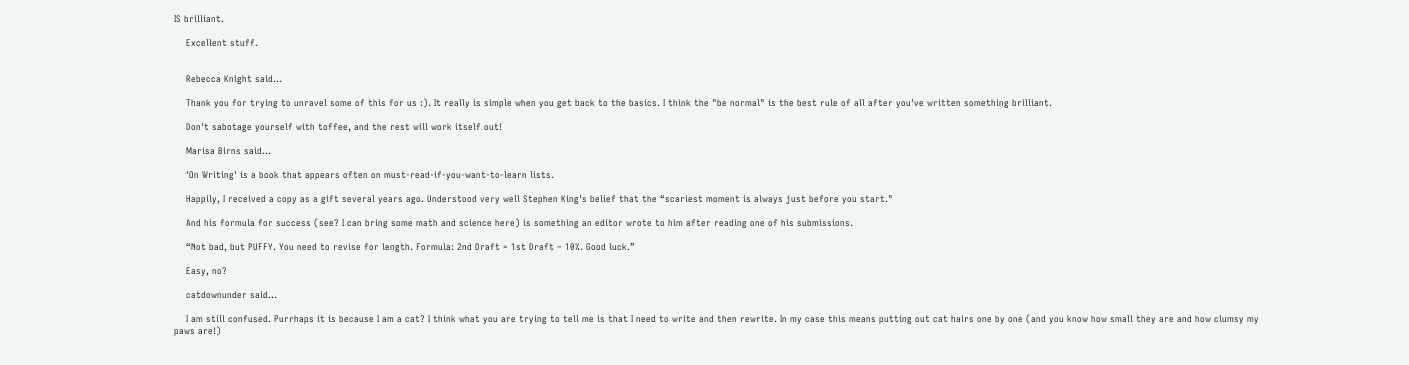IS brilliant.

    Excellent stuff.


    Rebecca Knight said...

    Thank you for trying to unravel some of this for us :). It really is simple when you get back to the basics. I think the "be normal" is the best rule of all after you've written something brilliant.

    Don't sabotage yourself with toffee, and the rest will work itself out!

    Marisa Birns said...

    'On Writing' is a book that appears often on must-read-if-you-want-to-learn lists.

    Happily, I received a copy as a gift several years ago. Understood very well Stephen King's belief that the “scariest moment is always just before you start."

    And his formula for success (see? I can bring some math and science here) is something an editor wrote to him after reading one of his submissions.

    “Not bad, but PUFFY. You need to revise for length. Formula: 2nd Draft = 1st Draft – 10%. Good luck.”

    Easy, no?

    catdownunder said...

    I am still confused. Purrhaps it is because I am a cat? I think what you are trying to tell me is that I need to write and then rewrite. In my case this means putting out cat hairs one by one (and you know how small they are and how clumsy my paws are!)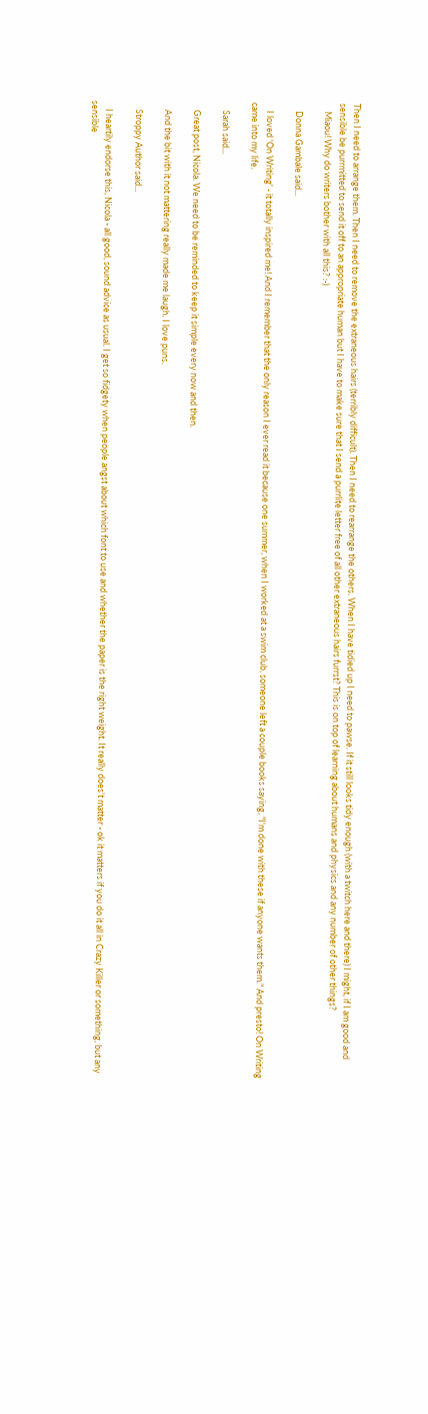Then I need to arrange them. Then I need to remove the extraneous hairs (terribly difficult). Then I need to rearrange the others. When I have tidied up I need to pawse. If it still looks tidy enough (with a twitch here and there) I might, if I am good and sensible be purrmitted to send it off to an appropriate human but I have to make sure that I send a purrlite letter free of all other extraneous hairs furrst? This is on top of learning about humans and physics and any number of other things?
    Miaou! Why do writers bother with all this? :-)

    Donna Gambale said...

    I loved 'On Writing' - it totally inspired me! And I remember that the only reason I ever read it because one summer, when I worked at a swim club, someone left a couple books saying, "I'm done with these if anyone wants them." And presto! On Writing came into my life.

    Sarah said...

    Great post, Nicola. We need to be reminded to keep it simple every now and then.

    And the bit with it not mattering really made me laugh. I love puns.

    Stroppy Author said...

    I heartily endorse this, Nicola - all good, sound advice as usual. I get so fidgety when people angst about which font to use and whether the paper is the right weight. It really does't matter - ok it matters if you do it all in Crazy Killer or something, but any sensible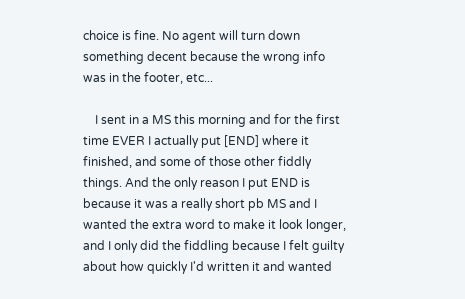choice is fine. No agent will turn down something decent because the wrong info was in the footer, etc...

    I sent in a MS this morning and for the first time EVER I actually put [END] where it finished, and some of those other fiddly things. And the only reason I put END is because it was a really short pb MS and I wanted the extra word to make it look longer, and I only did the fiddling because I felt guilty about how quickly I'd written it and wanted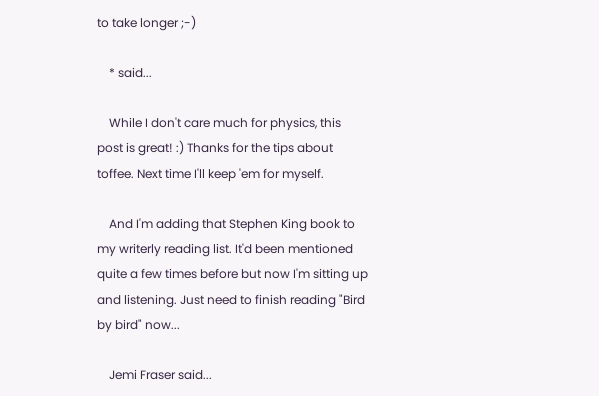to take longer ;-)

    * said...

    While I don't care much for physics, this post is great! :) Thanks for the tips about toffee. Next time I'll keep 'em for myself.

    And I'm adding that Stephen King book to my writerly reading list. It'd been mentioned quite a few times before but now I'm sitting up and listening. Just need to finish reading "Bird by bird" now...

    Jemi Fraser said...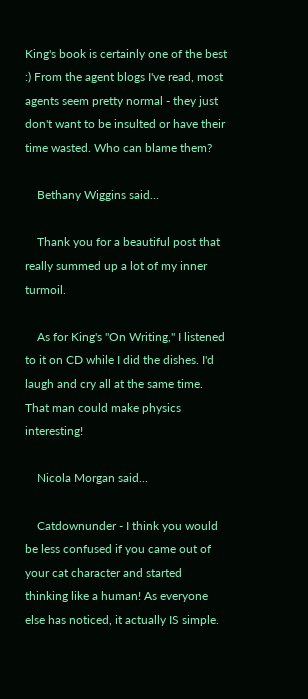King's book is certainly one of the best :) From the agent blogs I've read, most agents seem pretty normal - they just don't want to be insulted or have their time wasted. Who can blame them?

    Bethany Wiggins said...

    Thank you for a beautiful post that really summed up a lot of my inner turmoil.

    As for King's "On Writing," I listened to it on CD while I did the dishes. I'd laugh and cry all at the same time. That man could make physics interesting!

    Nicola Morgan said...

    Catdownunder - I think you would be less confused if you came out of your cat character and started thinking like a human! As everyone else has noticed, it actually IS simple.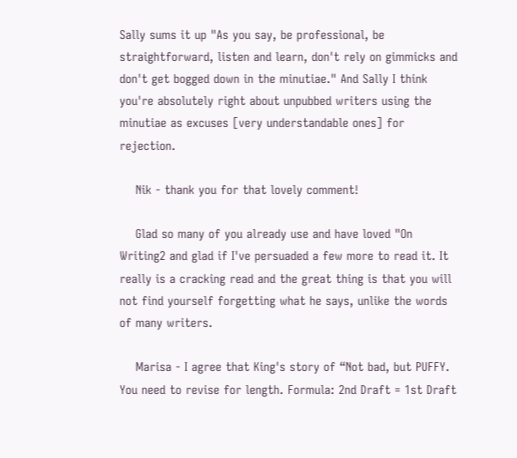Sally sums it up "As you say, be professional, be straightforward, listen and learn, don't rely on gimmicks and don't get bogged down in the minutiae." And Sally I think you're absolutely right about unpubbed writers using the minutiae as excuses [very understandable ones] for rejection.

    Nik - thank you for that lovely comment!

    Glad so many of you already use and have loved "On Writing2 and glad if I've persuaded a few more to read it. It really is a cracking read and the great thing is that you will not find yourself forgetting what he says, unlike the words of many writers.

    Marisa - I agree that King's story of “Not bad, but PUFFY. You need to revise for length. Formula: 2nd Draft = 1st Draft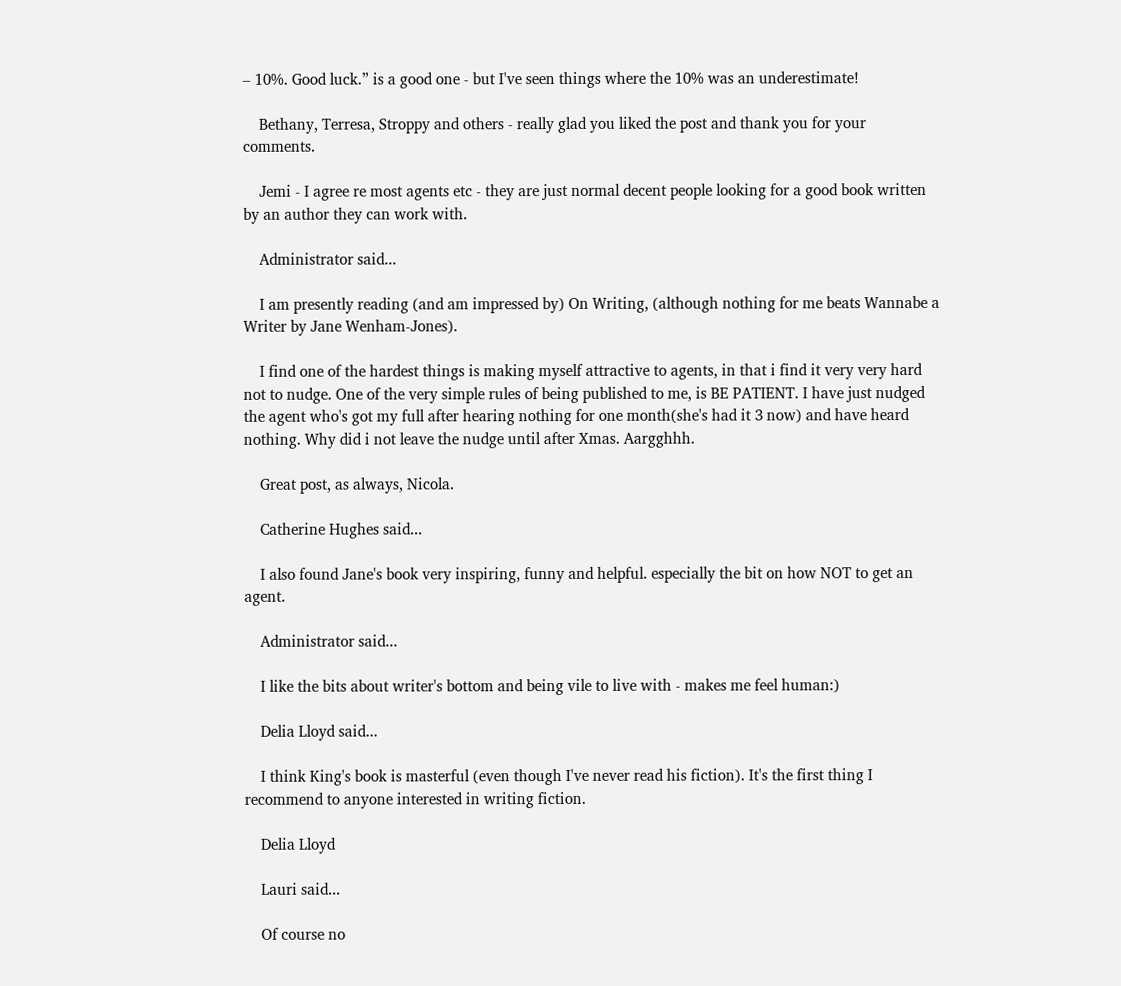– 10%. Good luck.” is a good one - but I've seen things where the 10% was an underestimate!

    Bethany, Terresa, Stroppy and others - really glad you liked the post and thank you for your comments.

    Jemi - I agree re most agents etc - they are just normal decent people looking for a good book written by an author they can work with.

    Administrator said...

    I am presently reading (and am impressed by) On Writing, (although nothing for me beats Wannabe a Writer by Jane Wenham-Jones).

    I find one of the hardest things is making myself attractive to agents, in that i find it very very hard not to nudge. One of the very simple rules of being published to me, is BE PATIENT. I have just nudged the agent who's got my full after hearing nothing for one month(she's had it 3 now) and have heard nothing. Why did i not leave the nudge until after Xmas. Aargghhh.

    Great post, as always, Nicola.

    Catherine Hughes said...

    I also found Jane's book very inspiring, funny and helpful. especially the bit on how NOT to get an agent.

    Administrator said...

    I like the bits about writer's bottom and being vile to live with - makes me feel human:)

    Delia Lloyd said...

    I think King's book is masterful (even though I've never read his fiction). It's the first thing I recommend to anyone interested in writing fiction.

    Delia Lloyd

    Lauri said...

    Of course no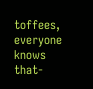toffees, everyone knows that-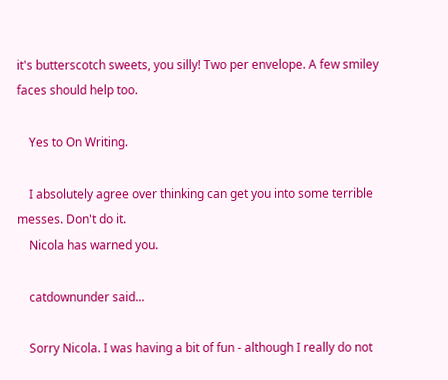it's butterscotch sweets, you silly! Two per envelope. A few smiley faces should help too.

    Yes to On Writing.

    I absolutely agree over thinking can get you into some terrible messes. Don't do it.
    Nicola has warned you.

    catdownunder said...

    Sorry Nicola. I was having a bit of fun - although I really do not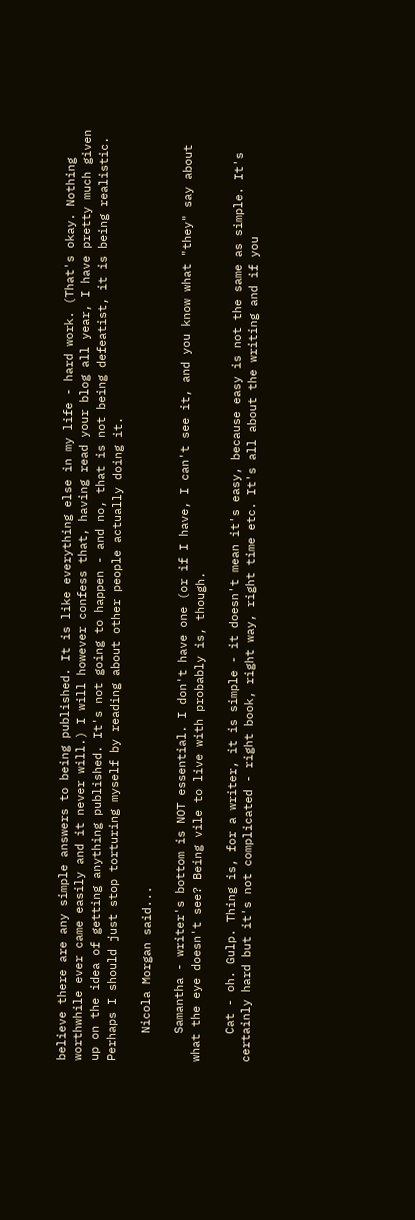believe there are any simple answers to being published. It is like everything else in my life - hard work. (That's okay. Nothing worthwhile ever came easily and it never will.) I will however confess that, having read your blog all year, I have pretty much given up on the idea of getting anything published. It's not going to happen - and no, that is not being defeatist, it is being realistic. Perhaps I should just stop torturing myself by reading about other people actually doing it.

    Nicola Morgan said...

    Samantha - writer's bottom is NOT essential. I don't have one (or if I have, I can't see it, and you know what "they" say about what the eye doesn't see? Being vile to live with probably is, though.

    Cat - oh. Gulp. Thing is, for a writer, it is simple - it doesn't mean it's easy, because easy is not the same as simple. It's certainly hard but it's not complicated - right book, right way, right time etc. It's all about the writing and if you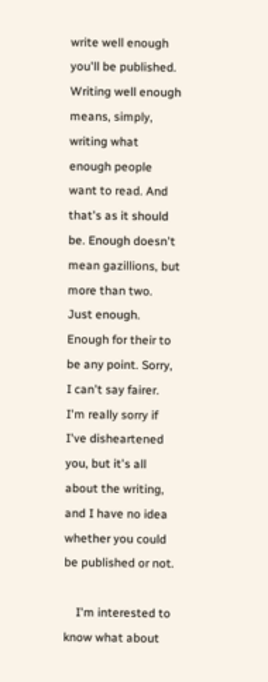write well enough you'll be published. Writing well enough means, simply, writing what enough people want to read. And that's as it should be. Enough doesn't mean gazillions, but more than two. Just enough. Enough for their to be any point. Sorry, I can't say fairer. I'm really sorry if I've disheartened you, but it's all about the writing, and I have no idea whether you could be published or not.

    I'm interested to know what about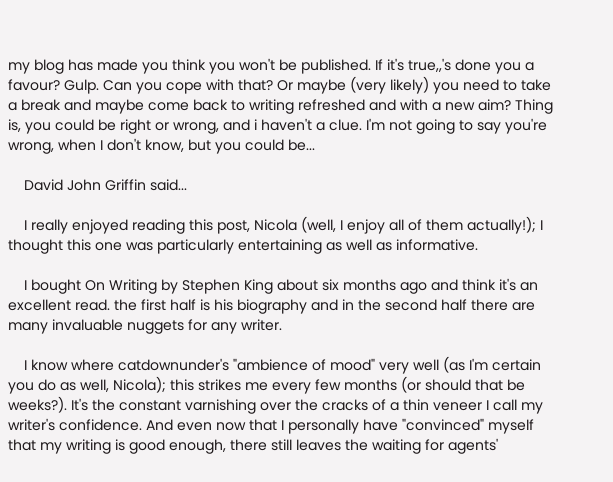my blog has made you think you won't be published. If it's true,,'s done you a favour? Gulp. Can you cope with that? Or maybe (very likely) you need to take a break and maybe come back to writing refreshed and with a new aim? Thing is, you could be right or wrong, and i haven't a clue. I'm not going to say you're wrong, when I don't know, but you could be...

    David John Griffin said...

    I really enjoyed reading this post, Nicola (well, I enjoy all of them actually!); I thought this one was particularly entertaining as well as informative.

    I bought On Writing by Stephen King about six months ago and think it's an excellent read. the first half is his biography and in the second half there are many invaluable nuggets for any writer.

    I know where catdownunder's "ambience of mood" very well (as I'm certain you do as well, Nicola); this strikes me every few months (or should that be weeks?). It's the constant varnishing over the cracks of a thin veneer I call my writer's confidence. And even now that I personally have "convinced" myself that my writing is good enough, there still leaves the waiting for agents'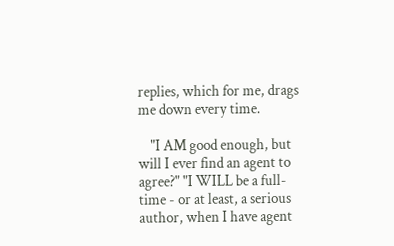replies, which for me, drags me down every time.

    "I AM good enough, but will I ever find an agent to agree?" "I WILL be a full-time - or at least, a serious author, when I have agent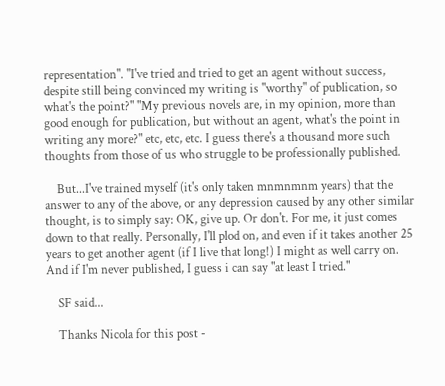representation". "I've tried and tried to get an agent without success, despite still being convinced my writing is "worthy" of publication, so what's the point?" "My previous novels are, in my opinion, more than good enough for publication, but without an agent, what's the point in writing any more?" etc, etc, etc. I guess there's a thousand more such thoughts from those of us who struggle to be professionally published.

    But...I've trained myself (it's only taken mnmnmnm years) that the answer to any of the above, or any depression caused by any other similar thought, is to simply say: OK, give up. Or don't. For me, it just comes down to that really. Personally, I'll plod on, and even if it takes another 25 years to get another agent (if I live that long!) I might as well carry on. And if I'm never published, I guess i can say "at least I tried."

    SF said...

    Thanks Nicola for this post -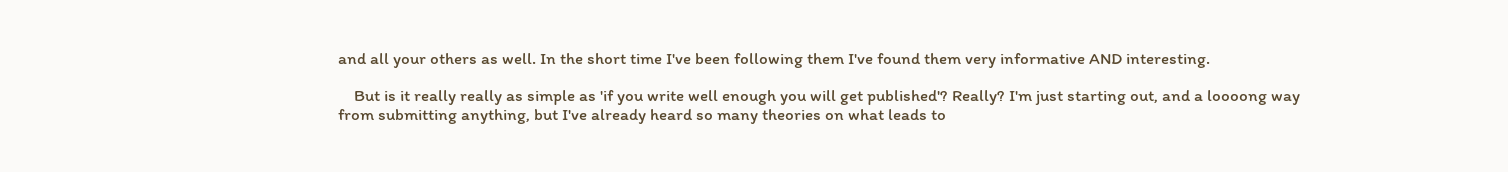and all your others as well. In the short time I've been following them I've found them very informative AND interesting.

    But is it really really as simple as 'if you write well enough you will get published'? Really? I'm just starting out, and a loooong way from submitting anything, but I've already heard so many theories on what leads to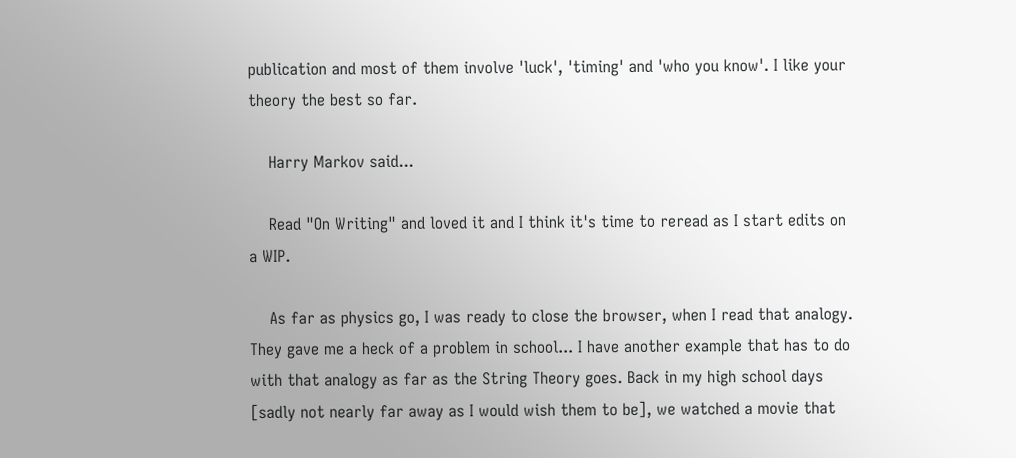publication and most of them involve 'luck', 'timing' and 'who you know'. I like your theory the best so far.

    Harry Markov said...

    Read "On Writing" and loved it and I think it's time to reread as I start edits on a WIP.

    As far as physics go, I was ready to close the browser, when I read that analogy. They gave me a heck of a problem in school... I have another example that has to do with that analogy as far as the String Theory goes. Back in my high school days [sadly not nearly far away as I would wish them to be], we watched a movie that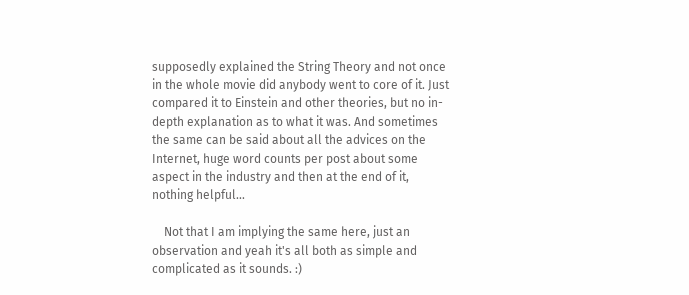supposedly explained the String Theory and not once in the whole movie did anybody went to core of it. Just compared it to Einstein and other theories, but no in-depth explanation as to what it was. And sometimes the same can be said about all the advices on the Internet, huge word counts per post about some aspect in the industry and then at the end of it, nothing helpful...

    Not that I am implying the same here, just an observation and yeah it's all both as simple and complicated as it sounds. :)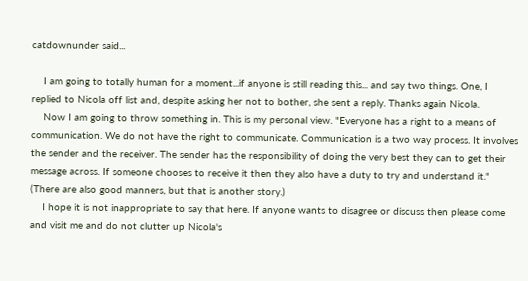catdownunder said...

    I am going to totally human for a moment...if anyone is still reading this... and say two things. One, I replied to Nicola off list and, despite asking her not to bother, she sent a reply. Thanks again Nicola.
    Now I am going to throw something in. This is my personal view. "Everyone has a right to a means of communication. We do not have the right to communicate. Communication is a two way process. It involves the sender and the receiver. The sender has the responsibility of doing the very best they can to get their message across. If someone chooses to receive it then they also have a duty to try and understand it." (There are also good manners, but that is another story.)
    I hope it is not inappropriate to say that here. If anyone wants to disagree or discuss then please come and visit me and do not clutter up Nicola's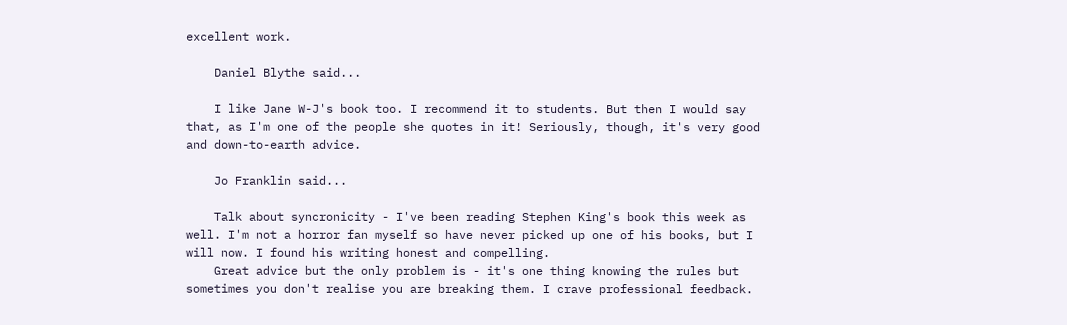excellent work.

    Daniel Blythe said...

    I like Jane W-J's book too. I recommend it to students. But then I would say that, as I'm one of the people she quotes in it! Seriously, though, it's very good and down-to-earth advice.

    Jo Franklin said...

    Talk about syncronicity - I've been reading Stephen King's book this week as well. I'm not a horror fan myself so have never picked up one of his books, but I will now. I found his writing honest and compelling.
    Great advice but the only problem is - it's one thing knowing the rules but sometimes you don't realise you are breaking them. I crave professional feedback.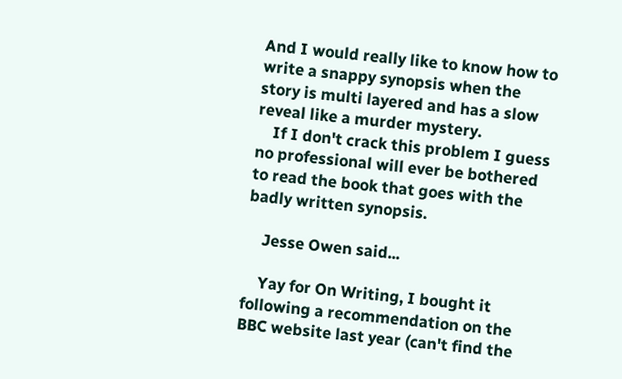And I would really like to know how to write a snappy synopsis when the story is multi layered and has a slow reveal like a murder mystery.
    If I don't crack this problem I guess no professional will ever be bothered to read the book that goes with the badly written synopsis.

    Jesse Owen said...

    Yay for On Writing, I bought it following a recommendation on the BBC website last year (can't find the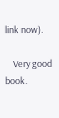link now).

    Very good book.